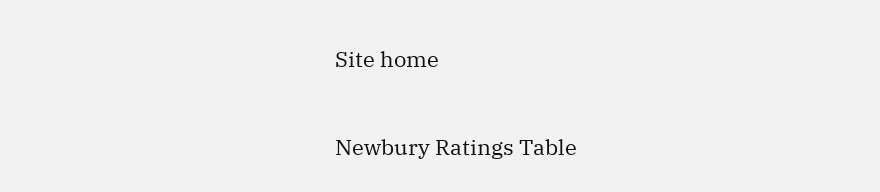Site home

Newbury Ratings Table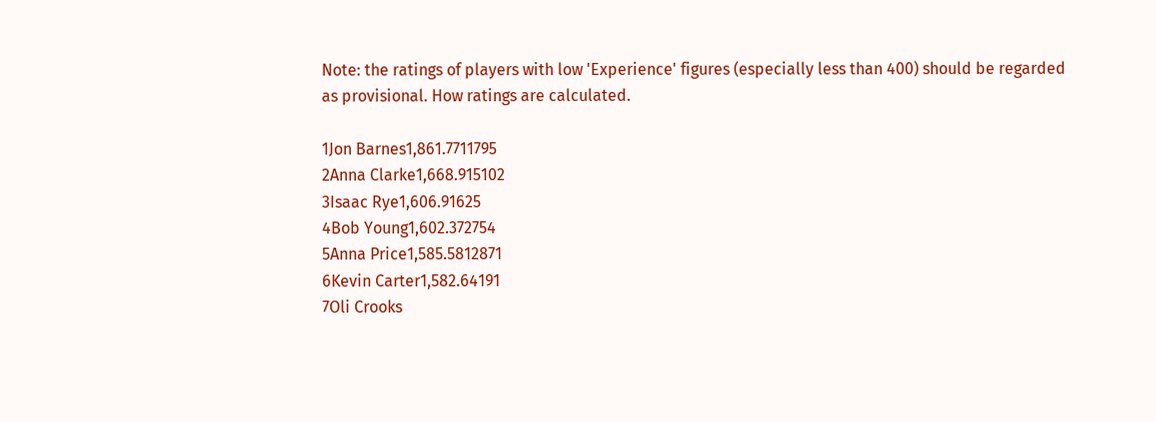Note: the ratings of players with low 'Experience' figures (especially less than 400) should be regarded as provisional. How ratings are calculated.

1Jon Barnes1,861.7711795
2Anna Clarke1,668.915102
3Isaac Rye1,606.91625
4Bob Young1,602.372754
5Anna Price1,585.5812871
6Kevin Carter1,582.64191
7Oli Crooks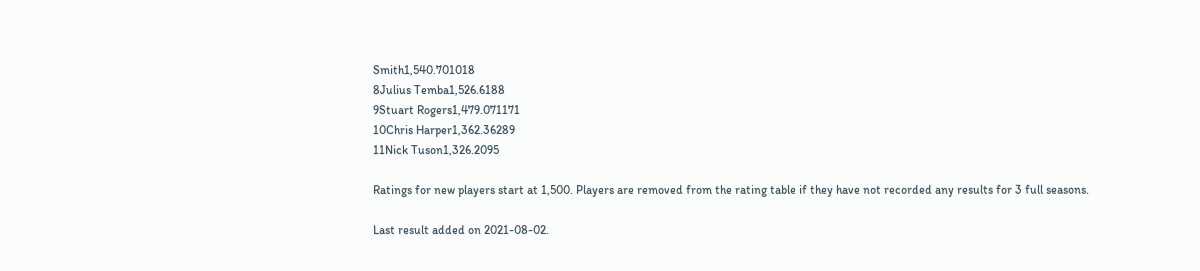Smith1,540.701018
8Julius Temba1,526.6188
9Stuart Rogers1,479.071171
10Chris Harper1,362.36289
11Nick Tuson1,326.2095

Ratings for new players start at 1,500. Players are removed from the rating table if they have not recorded any results for 3 full seasons.

Last result added on 2021-08-02.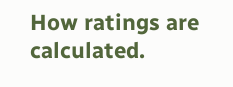How ratings are calculated.